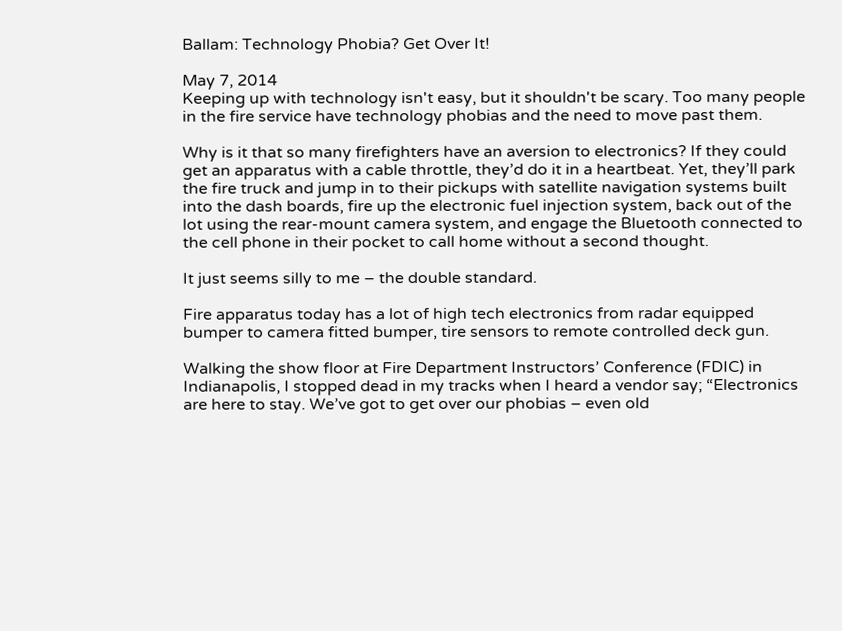Ballam: Technology Phobia? Get Over It!

May 7, 2014
Keeping up with technology isn't easy, but it shouldn't be scary. Too many people in the fire service have technology phobias and the need to move past them.

Why is it that so many firefighters have an aversion to electronics? If they could get an apparatus with a cable throttle, they’d do it in a heartbeat. Yet, they’ll park the fire truck and jump in to their pickups with satellite navigation systems built into the dash boards, fire up the electronic fuel injection system, back out of the lot using the rear-mount camera system, and engage the Bluetooth connected to the cell phone in their pocket to call home without a second thought.

It just seems silly to me – the double standard.

Fire apparatus today has a lot of high tech electronics from radar equipped bumper to camera fitted bumper, tire sensors to remote controlled deck gun.

Walking the show floor at Fire Department Instructors’ Conference (FDIC) in Indianapolis, I stopped dead in my tracks when I heard a vendor say; “Electronics are here to stay. We’ve got to get over our phobias – even old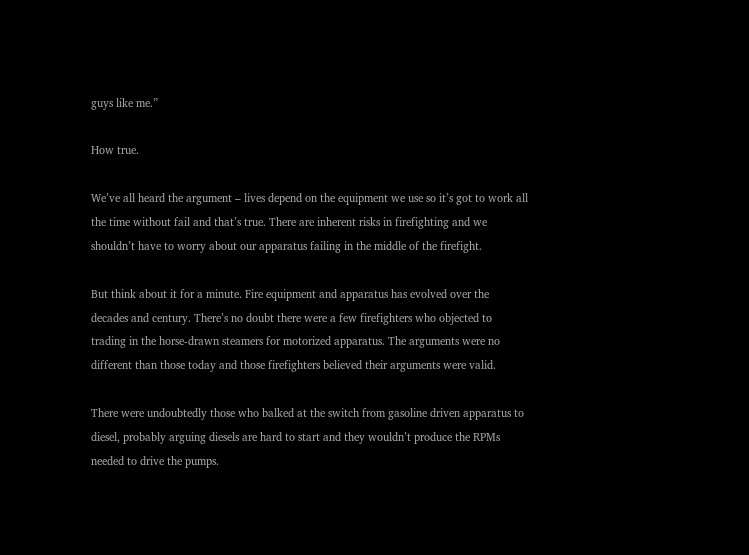guys like me.”

How true.

We’ve all heard the argument – lives depend on the equipment we use so it’s got to work all the time without fail and that’s true. There are inherent risks in firefighting and we shouldn’t have to worry about our apparatus failing in the middle of the firefight.

But think about it for a minute. Fire equipment and apparatus has evolved over the decades and century. There’s no doubt there were a few firefighters who objected to trading in the horse-drawn steamers for motorized apparatus. The arguments were no different than those today and those firefighters believed their arguments were valid.

There were undoubtedly those who balked at the switch from gasoline driven apparatus to diesel, probably arguing diesels are hard to start and they wouldn’t produce the RPMs needed to drive the pumps.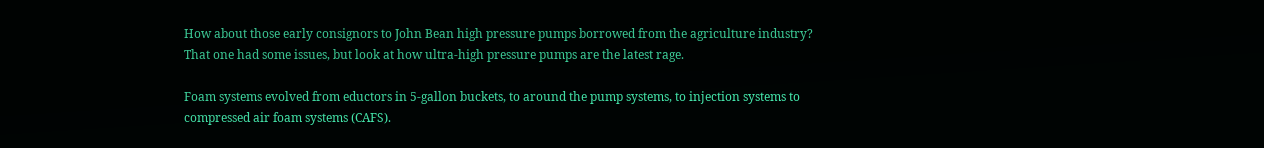How about those early consignors to John Bean high pressure pumps borrowed from the agriculture industry? That one had some issues, but look at how ultra-high pressure pumps are the latest rage.

Foam systems evolved from eductors in 5-gallon buckets, to around the pump systems, to injection systems to compressed air foam systems (CAFS).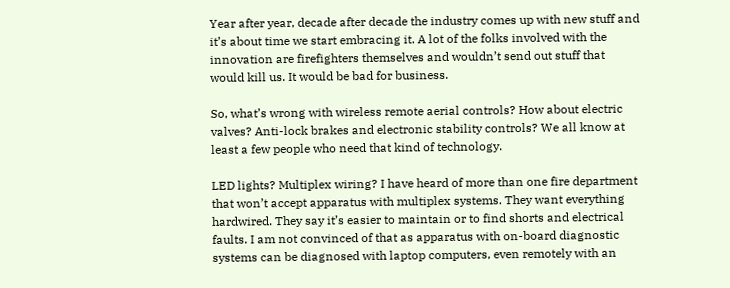Year after year, decade after decade the industry comes up with new stuff and it’s about time we start embracing it. A lot of the folks involved with the innovation are firefighters themselves and wouldn’t send out stuff that would kill us. It would be bad for business.

So, what’s wrong with wireless remote aerial controls? How about electric valves? Anti-lock brakes and electronic stability controls? We all know at least a few people who need that kind of technology.

LED lights? Multiplex wiring? I have heard of more than one fire department that won’t accept apparatus with multiplex systems. They want everything hardwired. They say it’s easier to maintain or to find shorts and electrical faults. I am not convinced of that as apparatus with on-board diagnostic systems can be diagnosed with laptop computers, even remotely with an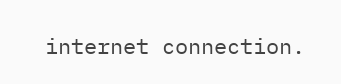internet connection.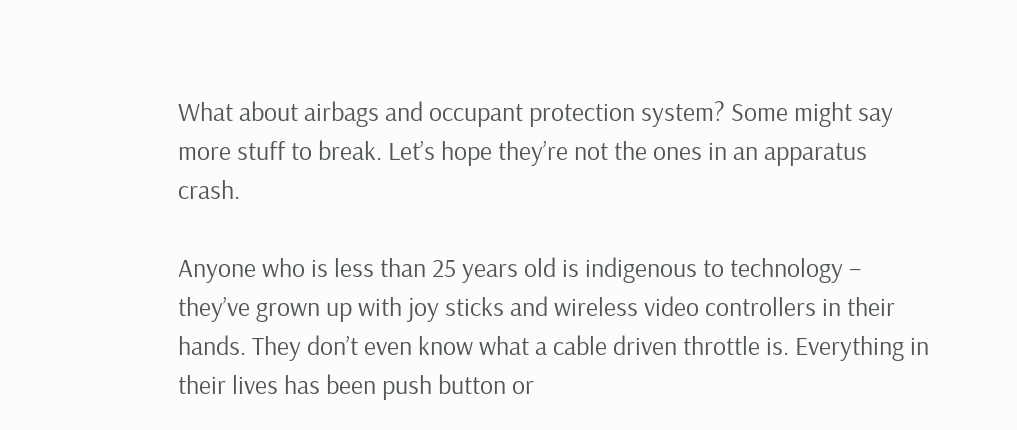What about airbags and occupant protection system? Some might say more stuff to break. Let’s hope they’re not the ones in an apparatus crash.

Anyone who is less than 25 years old is indigenous to technology – they’ve grown up with joy sticks and wireless video controllers in their hands. They don’t even know what a cable driven throttle is. Everything in their lives has been push button or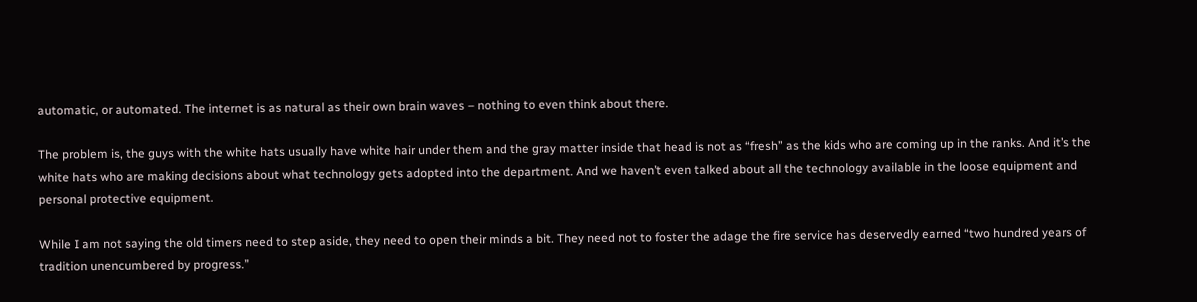automatic, or automated. The internet is as natural as their own brain waves – nothing to even think about there.

The problem is, the guys with the white hats usually have white hair under them and the gray matter inside that head is not as “fresh” as the kids who are coming up in the ranks. And it’s the white hats who are making decisions about what technology gets adopted into the department. And we haven’t even talked about all the technology available in the loose equipment and personal protective equipment.

While I am not saying the old timers need to step aside, they need to open their minds a bit. They need not to foster the adage the fire service has deservedly earned “two hundred years of tradition unencumbered by progress.”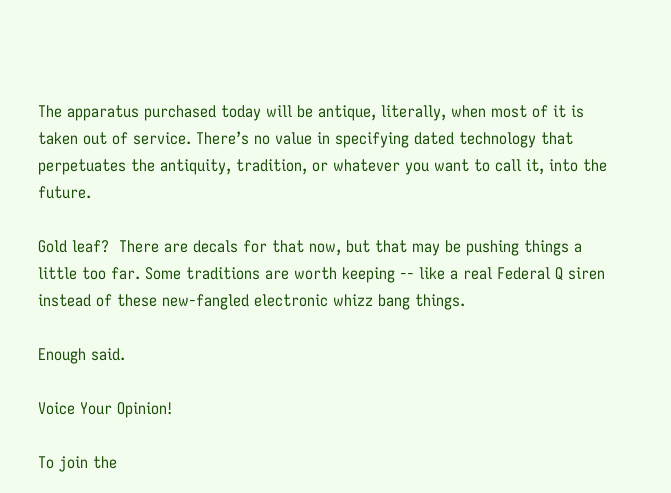The apparatus purchased today will be antique, literally, when most of it is taken out of service. There’s no value in specifying dated technology that perpetuates the antiquity, tradition, or whatever you want to call it, into the future.

Gold leaf?  There are decals for that now, but that may be pushing things a little too far. Some traditions are worth keeping -- like a real Federal Q siren instead of these new-fangled electronic whizz bang things.

Enough said.

Voice Your Opinion!

To join the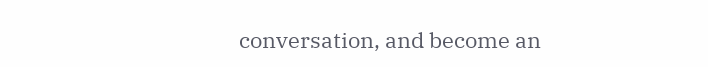conversation, and become an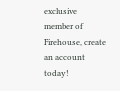exclusive member of Firehouse, create an account today!